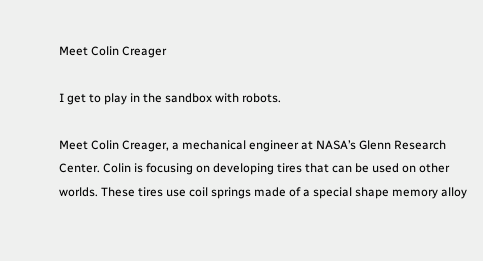Meet Colin Creager

I get to play in the sandbox with robots.

Meet Colin Creager, a mechanical engineer at NASA’s Glenn Research Center. Colin is focusing on developing tires that can be used on other worlds. These tires use coil springs made of a special shape memory alloy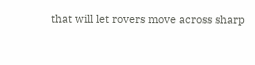that will let rovers move across sharp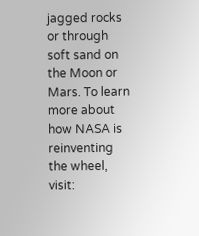jagged rocks or through soft sand on the Moon or Mars. To learn more about how NASA is reinventing the wheel, visit: